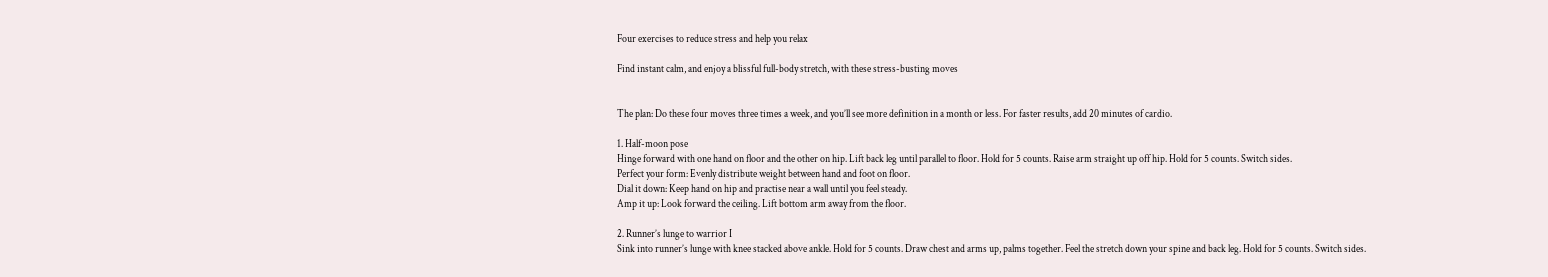Four exercises to reduce stress and help you relax

Find instant calm, and enjoy a blissful full-body stretch, with these stress-busting moves


The plan: Do these four moves three times a week, and you’ll see more definition in a month or less. For faster results, add 20 minutes of cardio.

1. Half-moon pose
Hinge forward with one hand on floor and the other on hip. Lift back leg until parallel to floor. Hold for 5 counts. Raise arm straight up off hip. Hold for 5 counts. Switch sides.
Perfect your form: Evenly distribute weight between hand and foot on floor.
Dial it down: Keep hand on hip and practise near a wall until you feel steady.
Amp it up: Look forward the ceiling. Lift bottom arm away from the floor.

2. Runner’s lunge to warrior I
Sink into runner’s lunge with knee stacked above ankle. Hold for 5 counts. Draw chest and arms up, palms together. Feel the stretch down your spine and back leg. Hold for 5 counts. Switch sides.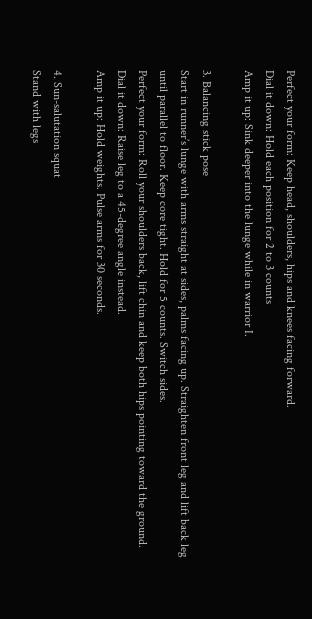Perfect your form: Keep head, shoulders, hips and knees facing forward.
Dial it down: Hold each position for 2 to 3 counts
Amp it up: Sink deeper into the lunge while in warrior I.

3. Balancing stick pose
Start in runner’s lunge with arms straight at sides, palms facing up. Straighten front leg and lift back leg until parallel to floor. Keep core tight. Hold for 5 counts. Switch sides.
Perfect your form: Roll your shoulders back, lift chin and keep both hips pointing toward the ground.
Dial it down: Raise leg to a 45-degree angle instead.
Amp it up: Hold weights. Pulse arms for 30 seconds.

4. Sun-salutation squat
Stand with legs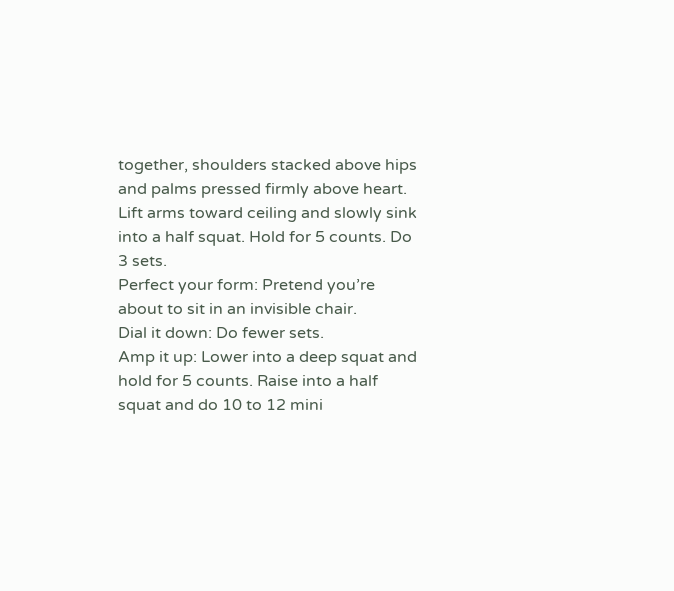together, shoulders stacked above hips and palms pressed firmly above heart. Lift arms toward ceiling and slowly sink into a half squat. Hold for 5 counts. Do 3 sets.
Perfect your form: Pretend you’re about to sit in an invisible chair.
Dial it down: Do fewer sets.
Amp it up: Lower into a deep squat and hold for 5 counts. Raise into a half squat and do 10 to 12 mini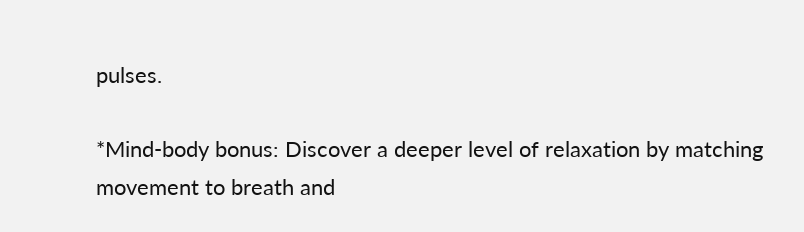pulses.

*Mind-body bonus: Discover a deeper level of relaxation by matching movement to breath and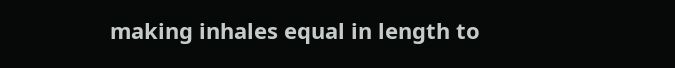making inhales equal in length to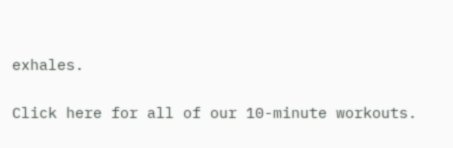exhales.

Click here for all of our 10-minute workouts.